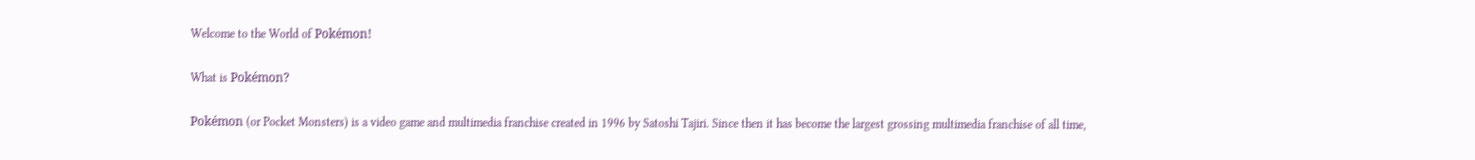Welcome to the World of Pokémon!

What is Pokémon?

Pokémon (or Pocket Monsters) is a video game and multimedia franchise created in 1996 by Satoshi Tajiri. Since then it has become the largest grossing multimedia franchise of all time,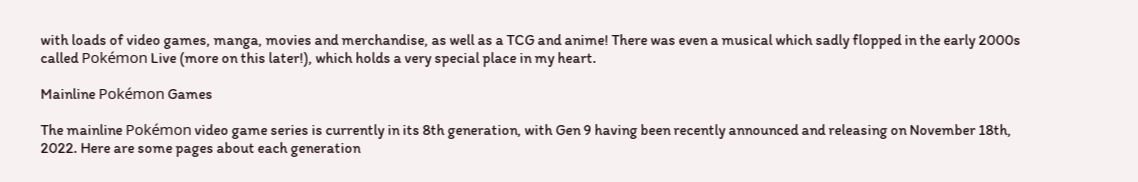with loads of video games, manga, movies and merchandise, as well as a TCG and anime! There was even a musical which sadly flopped in the early 2000s called Pokémon Live (more on this later!), which holds a very special place in my heart.

Mainline Pokémon Games

The mainline Pokémon video game series is currently in its 8th generation, with Gen 9 having been recently announced and releasing on November 18th, 2022. Here are some pages about each generation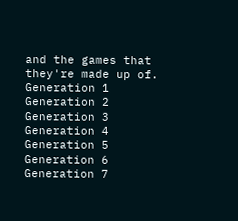and the games that they're made up of.
Generation 1
Generation 2
Generation 3
Generation 4
Generation 5
Generation 6
Generation 7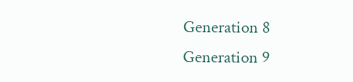Generation 8
Generation 9